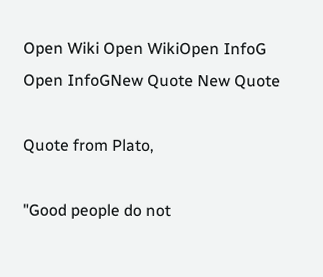Open Wiki Open WikiOpen InfoG Open InfoGNew Quote New Quote

Quote from Plato,

"Good people do not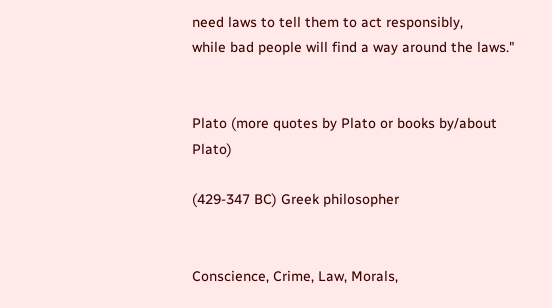need laws to tell them to act responsibly,
while bad people will find a way around the laws."


Plato (more quotes by Plato or books by/about Plato)

(429-347 BC) Greek philosopher


Conscience, Crime, Law, Morals,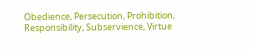Obedience, Persecution, Prohibition, Responsibility, Subservience, Virtue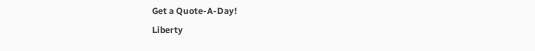Get a Quote-A-Day!
Liberty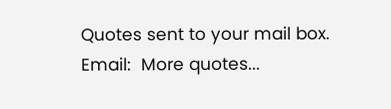Quotes sent to your mail box.
Email:  More quotes...